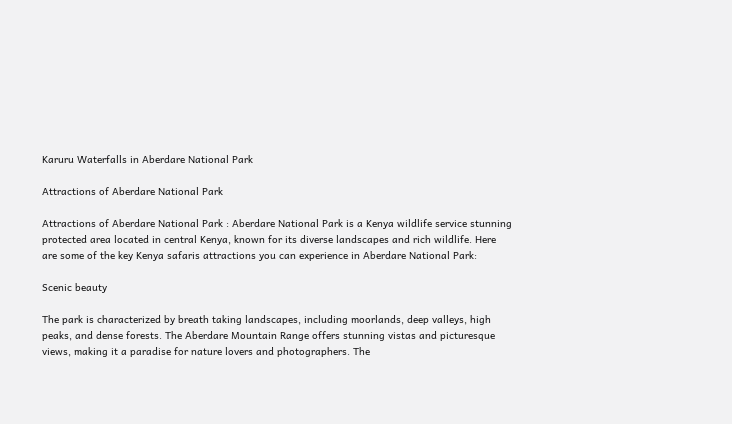Karuru Waterfalls in Aberdare National Park

Attractions of Aberdare National Park

Attractions of Aberdare National Park : Aberdare National Park is a Kenya wildlife service stunning protected area located in central Kenya, known for its diverse landscapes and rich wildlife. Here are some of the key Kenya safaris attractions you can experience in Aberdare National Park:

Scenic beauty

The park is characterized by breath taking landscapes, including moorlands, deep valleys, high peaks, and dense forests. The Aberdare Mountain Range offers stunning vistas and picturesque views, making it a paradise for nature lovers and photographers. The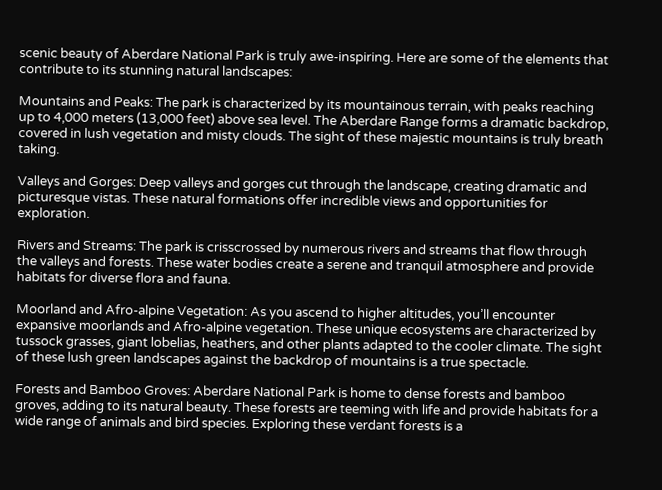scenic beauty of Aberdare National Park is truly awe-inspiring. Here are some of the elements that contribute to its stunning natural landscapes:

Mountains and Peaks: The park is characterized by its mountainous terrain, with peaks reaching up to 4,000 meters (13,000 feet) above sea level. The Aberdare Range forms a dramatic backdrop, covered in lush vegetation and misty clouds. The sight of these majestic mountains is truly breath taking.

Valleys and Gorges: Deep valleys and gorges cut through the landscape, creating dramatic and picturesque vistas. These natural formations offer incredible views and opportunities for exploration.

Rivers and Streams: The park is crisscrossed by numerous rivers and streams that flow through the valleys and forests. These water bodies create a serene and tranquil atmosphere and provide habitats for diverse flora and fauna.

Moorland and Afro-alpine Vegetation: As you ascend to higher altitudes, you’ll encounter expansive moorlands and Afro-alpine vegetation. These unique ecosystems are characterized by tussock grasses, giant lobelias, heathers, and other plants adapted to the cooler climate. The sight of these lush green landscapes against the backdrop of mountains is a true spectacle.

Forests and Bamboo Groves: Aberdare National Park is home to dense forests and bamboo groves, adding to its natural beauty. These forests are teeming with life and provide habitats for a wide range of animals and bird species. Exploring these verdant forests is a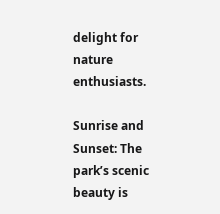delight for nature enthusiasts.

Sunrise and Sunset: The park’s scenic beauty is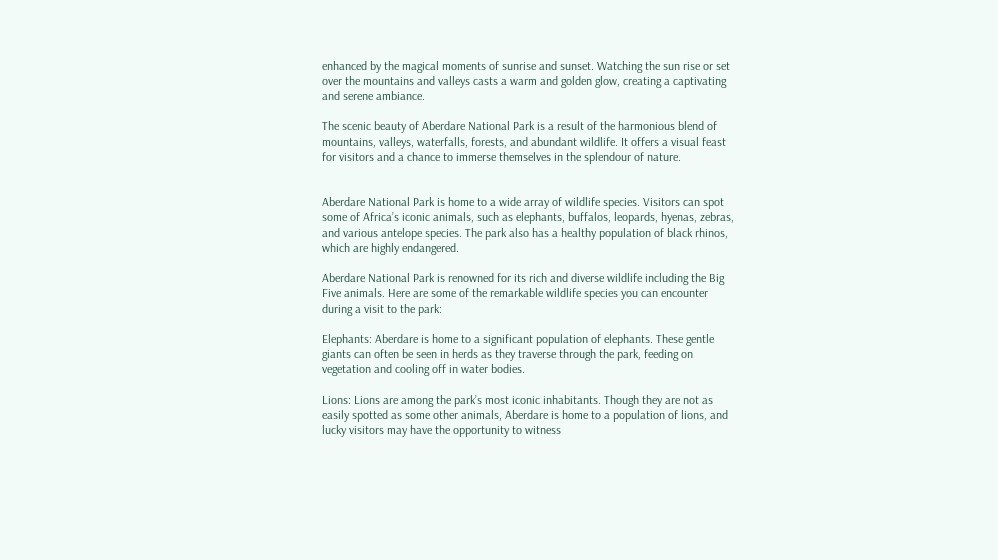enhanced by the magical moments of sunrise and sunset. Watching the sun rise or set over the mountains and valleys casts a warm and golden glow, creating a captivating and serene ambiance.

The scenic beauty of Aberdare National Park is a result of the harmonious blend of mountains, valleys, waterfalls, forests, and abundant wildlife. It offers a visual feast for visitors and a chance to immerse themselves in the splendour of nature.


Aberdare National Park is home to a wide array of wildlife species. Visitors can spot some of Africa’s iconic animals, such as elephants, buffalos, leopards, hyenas, zebras, and various antelope species. The park also has a healthy population of black rhinos, which are highly endangered.

Aberdare National Park is renowned for its rich and diverse wildlife including the Big Five animals. Here are some of the remarkable wildlife species you can encounter during a visit to the park:

Elephants: Aberdare is home to a significant population of elephants. These gentle giants can often be seen in herds as they traverse through the park, feeding on vegetation and cooling off in water bodies.

Lions: Lions are among the park’s most iconic inhabitants. Though they are not as easily spotted as some other animals, Aberdare is home to a population of lions, and lucky visitors may have the opportunity to witness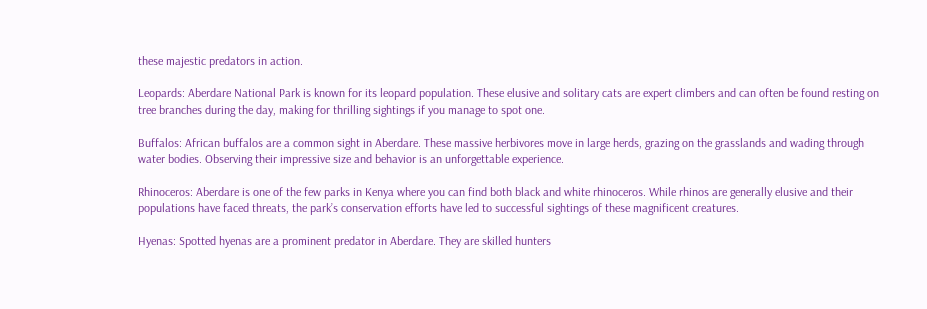these majestic predators in action.

Leopards: Aberdare National Park is known for its leopard population. These elusive and solitary cats are expert climbers and can often be found resting on tree branches during the day, making for thrilling sightings if you manage to spot one.

Buffalos: African buffalos are a common sight in Aberdare. These massive herbivores move in large herds, grazing on the grasslands and wading through water bodies. Observing their impressive size and behavior is an unforgettable experience.

Rhinoceros: Aberdare is one of the few parks in Kenya where you can find both black and white rhinoceros. While rhinos are generally elusive and their populations have faced threats, the park’s conservation efforts have led to successful sightings of these magnificent creatures.

Hyenas: Spotted hyenas are a prominent predator in Aberdare. They are skilled hunters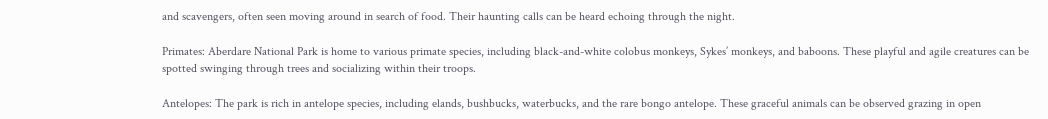and scavengers, often seen moving around in search of food. Their haunting calls can be heard echoing through the night.

Primates: Aberdare National Park is home to various primate species, including black-and-white colobus monkeys, Sykes’ monkeys, and baboons. These playful and agile creatures can be spotted swinging through trees and socializing within their troops.

Antelopes: The park is rich in antelope species, including elands, bushbucks, waterbucks, and the rare bongo antelope. These graceful animals can be observed grazing in open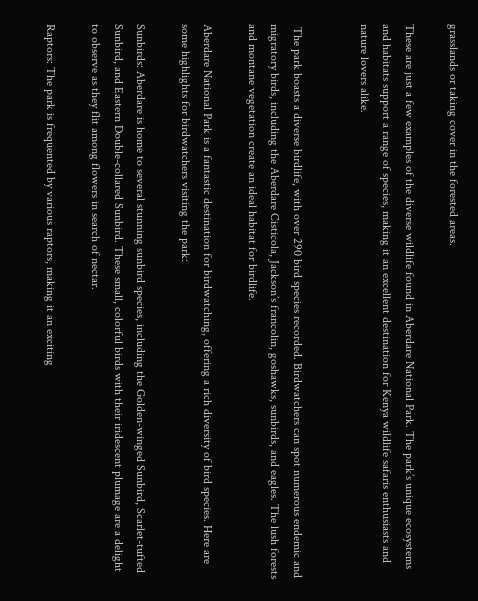grasslands or taking cover in the forested areas.

These are just a few examples of the diverse wildlife found in Aberdare National Park. The park’s unique ecosystems and habitats support a range of species, making it an excellent destination for Kenya wildlife safaris enthusiasts and nature lovers alike.


 The park boasts a diverse birdlife, with over 290 bird species recorded. Birdwatchers can spot numerous endemic and migratory birds, including the Aberdare Cisticola, Jackson’s francolin, goshawks, sunbirds, and eagles. The lush forests and montane vegetation create an ideal habitat for birdlife.

Aberdare National Park is a fantastic destination for birdwatching, offering a rich diversity of bird species. Here are some highlights for birdwatchers visiting the park:

Sunbirds: Aberdare is home to several stunning sunbird species, including the Golden-winged Sunbird, Scarlet-tufted Sunbird, and Eastern Double-collared Sunbird. These small, colorful birds with their iridescent plumage are a delight to observe as they flit among flowers in search of nectar.

Raptors: The park is frequented by various raptors, making it an exciting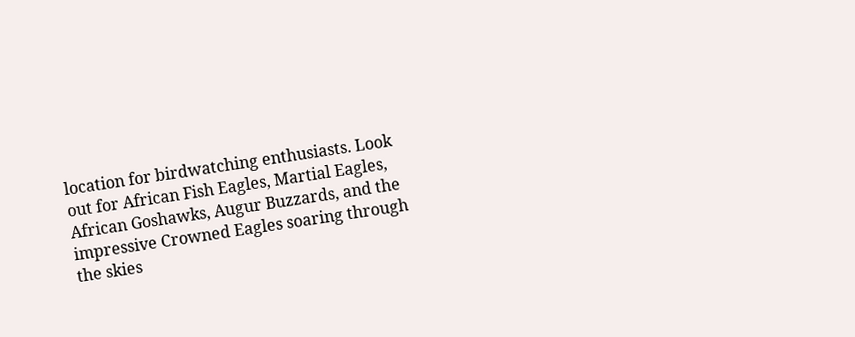location for birdwatching enthusiasts. Look out for African Fish Eagles, Martial Eagles, African Goshawks, Augur Buzzards, and the impressive Crowned Eagles soaring through the skies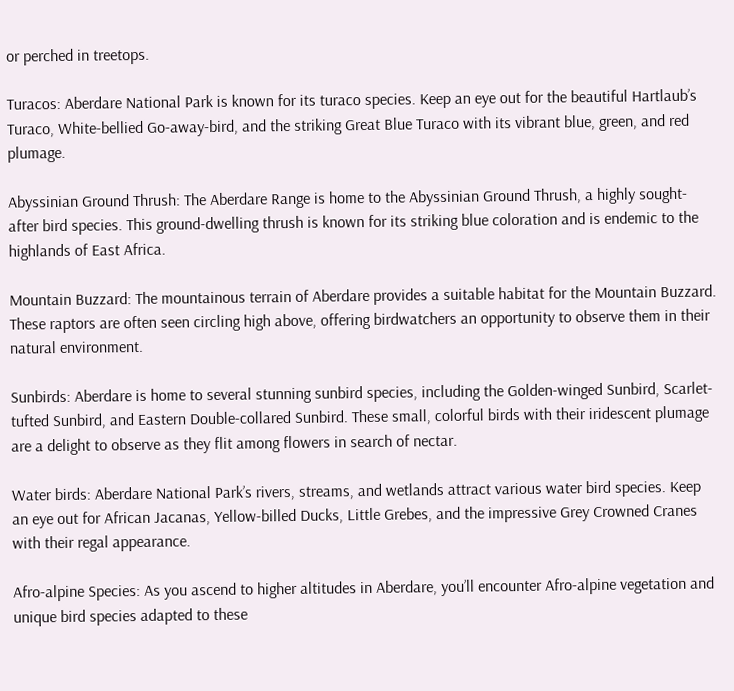or perched in treetops.

Turacos: Aberdare National Park is known for its turaco species. Keep an eye out for the beautiful Hartlaub’s Turaco, White-bellied Go-away-bird, and the striking Great Blue Turaco with its vibrant blue, green, and red plumage.

Abyssinian Ground Thrush: The Aberdare Range is home to the Abyssinian Ground Thrush, a highly sought-after bird species. This ground-dwelling thrush is known for its striking blue coloration and is endemic to the highlands of East Africa.

Mountain Buzzard: The mountainous terrain of Aberdare provides a suitable habitat for the Mountain Buzzard. These raptors are often seen circling high above, offering birdwatchers an opportunity to observe them in their natural environment.

Sunbirds: Aberdare is home to several stunning sunbird species, including the Golden-winged Sunbird, Scarlet-tufted Sunbird, and Eastern Double-collared Sunbird. These small, colorful birds with their iridescent plumage are a delight to observe as they flit among flowers in search of nectar.

Water birds: Aberdare National Park’s rivers, streams, and wetlands attract various water bird species. Keep an eye out for African Jacanas, Yellow-billed Ducks, Little Grebes, and the impressive Grey Crowned Cranes with their regal appearance.

Afro-alpine Species: As you ascend to higher altitudes in Aberdare, you’ll encounter Afro-alpine vegetation and unique bird species adapted to these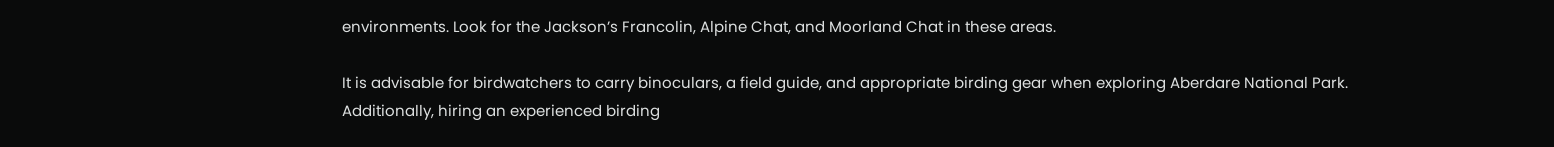environments. Look for the Jackson’s Francolin, Alpine Chat, and Moorland Chat in these areas.

It is advisable for birdwatchers to carry binoculars, a field guide, and appropriate birding gear when exploring Aberdare National Park. Additionally, hiring an experienced birding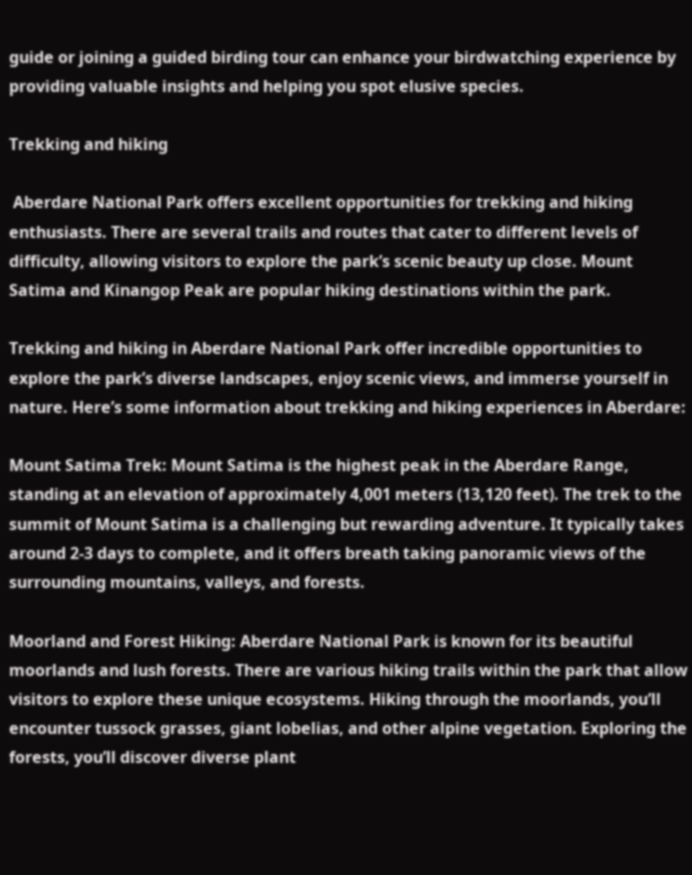guide or joining a guided birding tour can enhance your birdwatching experience by providing valuable insights and helping you spot elusive species.

Trekking and hiking

 Aberdare National Park offers excellent opportunities for trekking and hiking enthusiasts. There are several trails and routes that cater to different levels of difficulty, allowing visitors to explore the park’s scenic beauty up close. Mount Satima and Kinangop Peak are popular hiking destinations within the park.

Trekking and hiking in Aberdare National Park offer incredible opportunities to explore the park’s diverse landscapes, enjoy scenic views, and immerse yourself in nature. Here’s some information about trekking and hiking experiences in Aberdare:

Mount Satima Trek: Mount Satima is the highest peak in the Aberdare Range, standing at an elevation of approximately 4,001 meters (13,120 feet). The trek to the summit of Mount Satima is a challenging but rewarding adventure. It typically takes around 2-3 days to complete, and it offers breath taking panoramic views of the surrounding mountains, valleys, and forests.

Moorland and Forest Hiking: Aberdare National Park is known for its beautiful moorlands and lush forests. There are various hiking trails within the park that allow visitors to explore these unique ecosystems. Hiking through the moorlands, you’ll encounter tussock grasses, giant lobelias, and other alpine vegetation. Exploring the forests, you’ll discover diverse plant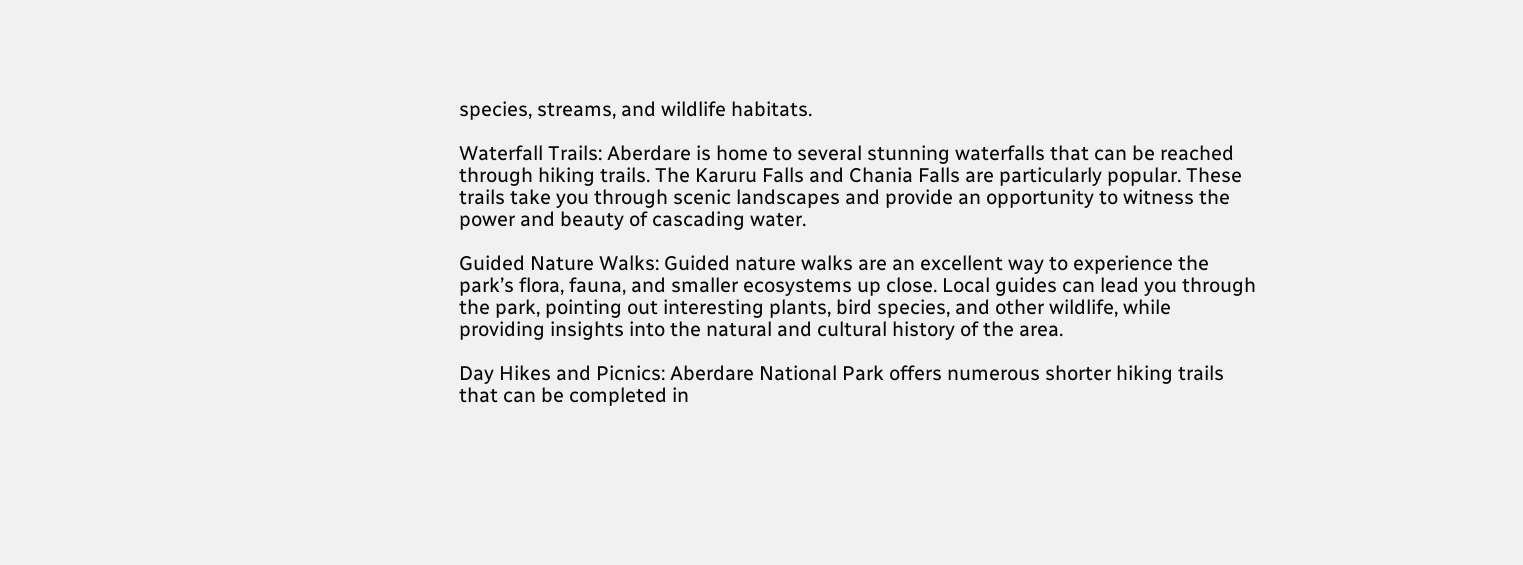species, streams, and wildlife habitats.

Waterfall Trails: Aberdare is home to several stunning waterfalls that can be reached through hiking trails. The Karuru Falls and Chania Falls are particularly popular. These trails take you through scenic landscapes and provide an opportunity to witness the power and beauty of cascading water.

Guided Nature Walks: Guided nature walks are an excellent way to experience the park’s flora, fauna, and smaller ecosystems up close. Local guides can lead you through the park, pointing out interesting plants, bird species, and other wildlife, while providing insights into the natural and cultural history of the area.

Day Hikes and Picnics: Aberdare National Park offers numerous shorter hiking trails that can be completed in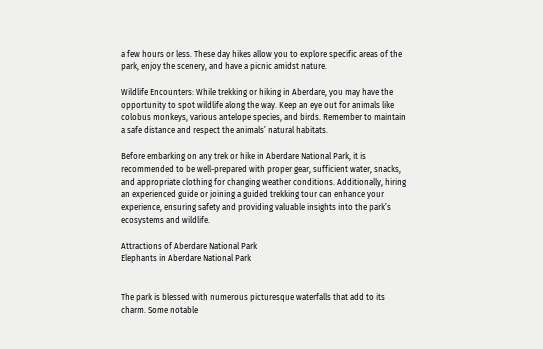a few hours or less. These day hikes allow you to explore specific areas of the park, enjoy the scenery, and have a picnic amidst nature.

Wildlife Encounters: While trekking or hiking in Aberdare, you may have the opportunity to spot wildlife along the way. Keep an eye out for animals like colobus monkeys, various antelope species, and birds. Remember to maintain a safe distance and respect the animals’ natural habitats.

Before embarking on any trek or hike in Aberdare National Park, it is recommended to be well-prepared with proper gear, sufficient water, snacks, and appropriate clothing for changing weather conditions. Additionally, hiring an experienced guide or joining a guided trekking tour can enhance your experience, ensuring safety and providing valuable insights into the park’s ecosystems and wildlife.

Attractions of Aberdare National Park
Elephants in Aberdare National Park


The park is blessed with numerous picturesque waterfalls that add to its charm. Some notable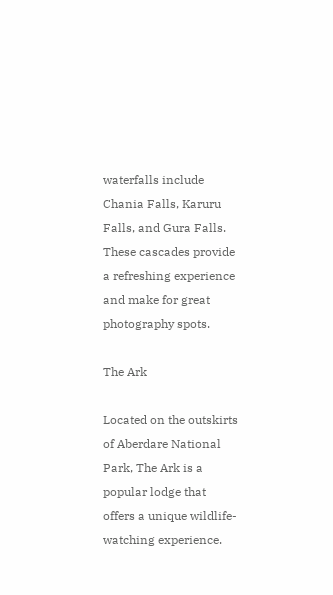waterfalls include Chania Falls, Karuru Falls, and Gura Falls. These cascades provide a refreshing experience and make for great photography spots.

The Ark

Located on the outskirts of Aberdare National Park, The Ark is a popular lodge that offers a unique wildlife-watching experience.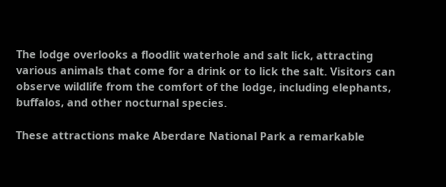The lodge overlooks a floodlit waterhole and salt lick, attracting various animals that come for a drink or to lick the salt. Visitors can observe wildlife from the comfort of the lodge, including elephants, buffalos, and other nocturnal species.

These attractions make Aberdare National Park a remarkable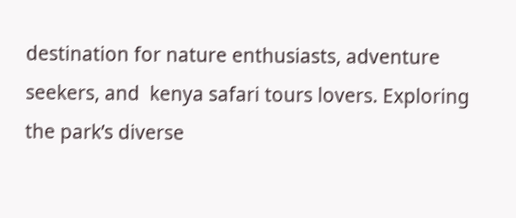destination for nature enthusiasts, adventure seekers, and  kenya safari tours lovers. Exploring the park’s diverse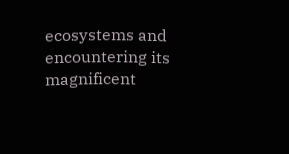ecosystems and encountering its magnificent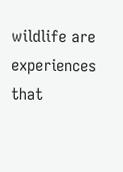wildlife are experiences that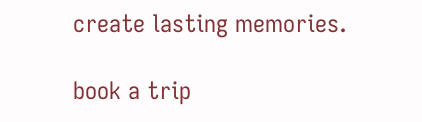create lasting memories.

book a trip